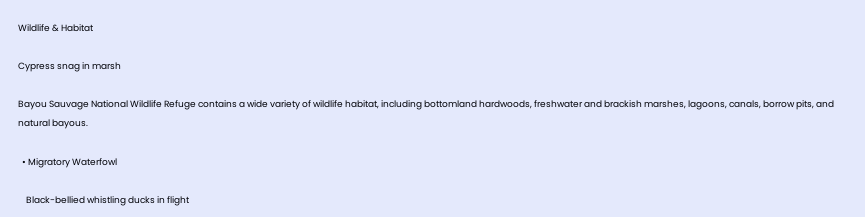Wildlife & Habitat

Cypress snag in marsh

Bayou Sauvage National Wildlife Refuge contains a wide variety of wildlife habitat, including bottomland hardwoods, freshwater and brackish marshes, lagoons, canals, borrow pits, and natural bayous.

  • Migratory Waterfowl

    Black-bellied whistling ducks in flight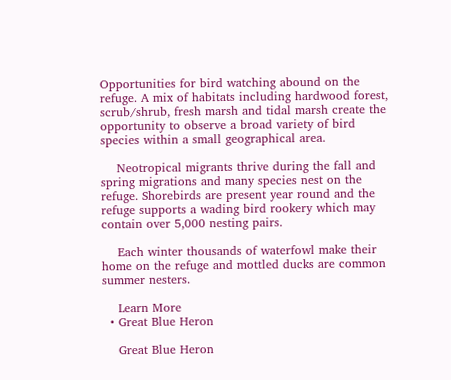Opportunities for bird watching abound on the refuge. A mix of habitats including hardwood forest, scrub/shrub, fresh marsh and tidal marsh create the opportunity to observe a broad variety of bird species within a small geographical area.

    Neotropical migrants thrive during the fall and spring migrations and many species nest on the refuge. Shorebirds are present year round and the refuge supports a wading bird rookery which may contain over 5,000 nesting pairs.

    Each winter thousands of waterfowl make their home on the refuge and mottled ducks are common summer nesters.

    Learn More
  • Great Blue Heron

    Great Blue Heron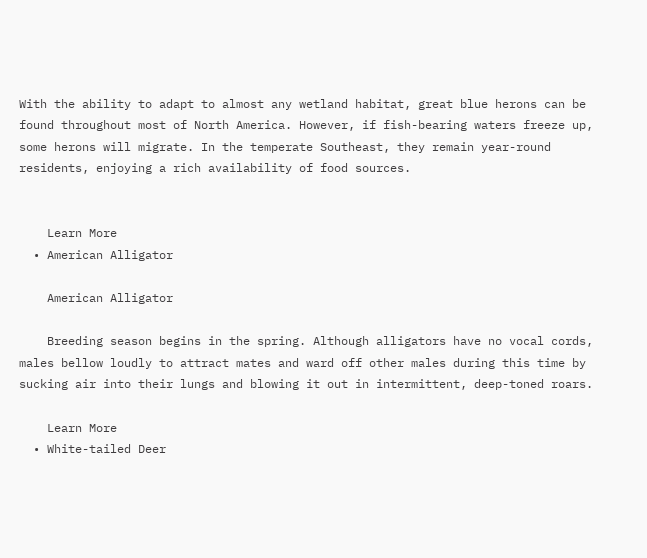With the ability to adapt to almost any wetland habitat, great blue herons can be found throughout most of North America. However, if fish-bearing waters freeze up, some herons will migrate. In the temperate Southeast, they remain year-round residents, enjoying a rich availability of food sources.


    Learn More
  • American Alligator

    American Alligator

    Breeding season begins in the spring. Although alligators have no vocal cords, males bellow loudly to attract mates and ward off other males during this time by sucking air into their lungs and blowing it out in intermittent, deep-toned roars.

    Learn More
  • White-tailed Deer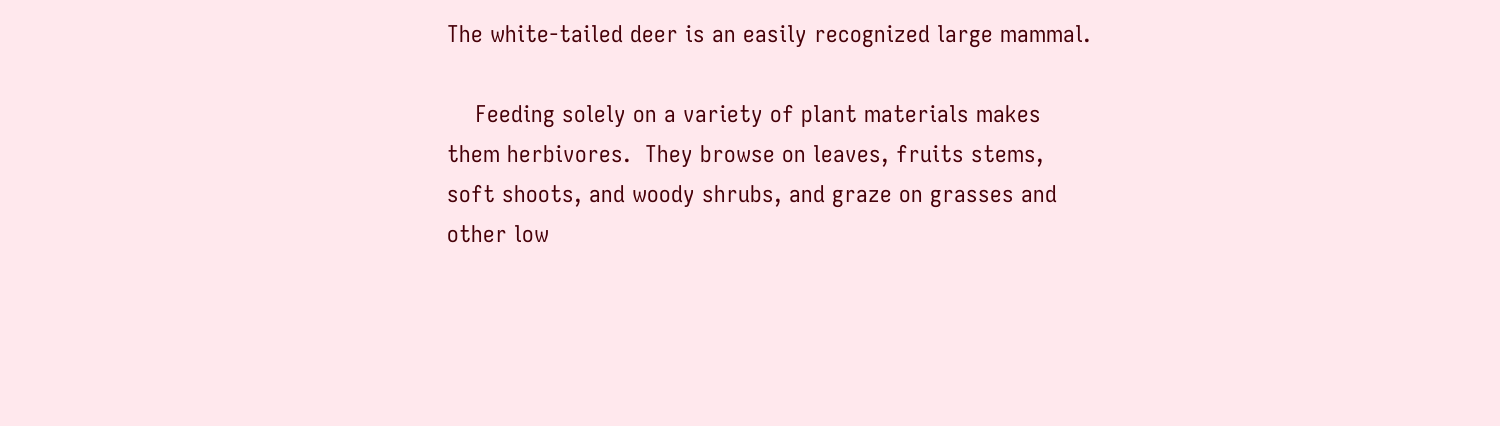The white-tailed deer is an easily recognized large mammal.

    Feeding solely on a variety of plant materials makes them herbivores.  They browse on leaves, fruits stems, soft shoots, and woody shrubs, and graze on grasses and other low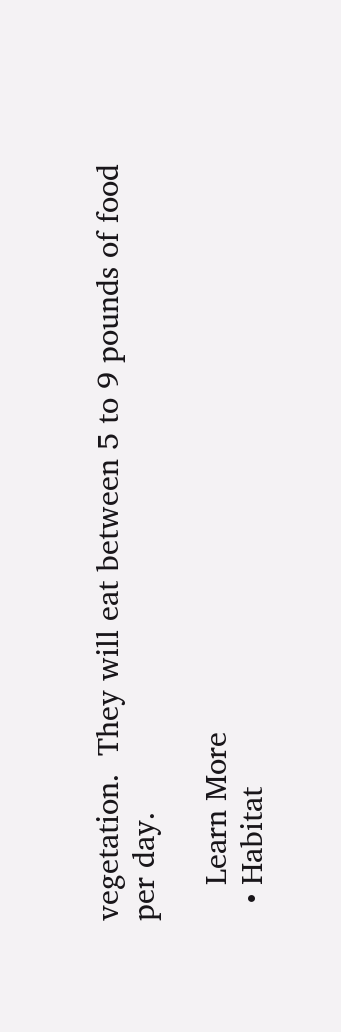vegetation.  They will eat between 5 to 9 pounds of food per day.

    Learn More
  • Habitat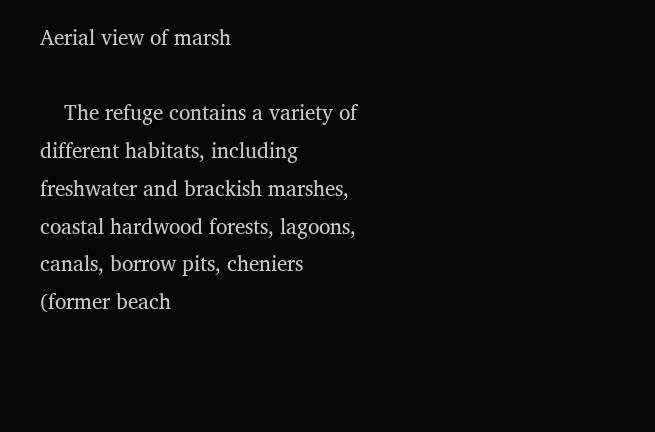Aerial view of marsh

    The refuge contains a variety of different habitats, including freshwater and brackish marshes, coastal hardwood forests, lagoons, canals, borrow pits, cheniers (former beach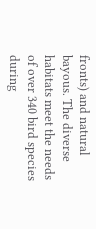fronts) and natural bayous. The diverse habitats meet the needs of over 340 bird species during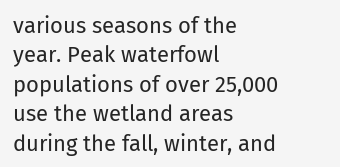various seasons of the year. Peak waterfowl populations of over 25,000 use the wetland areas during the fall, winter, and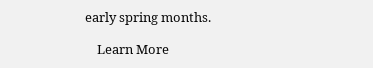early spring months.

    Learn More